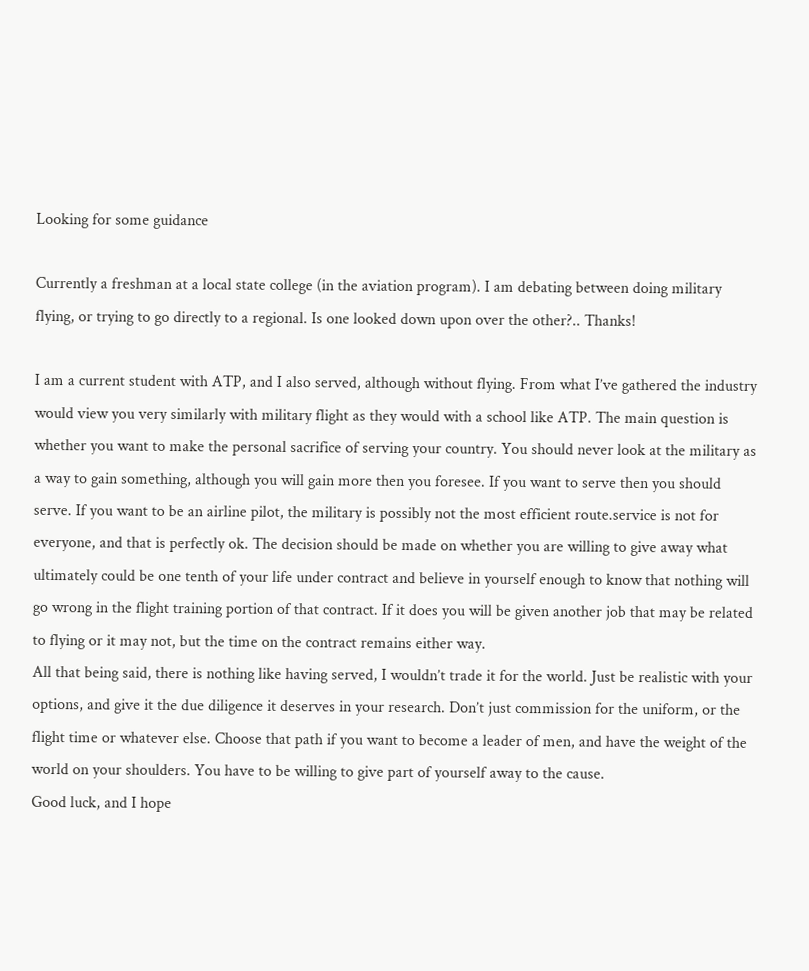Looking for some guidance

Currently a freshman at a local state college (in the aviation program). I am debating between doing military flying, or trying to go directly to a regional. Is one looked down upon over the other?.. Thanks!

I am a current student with ATP, and I also served, although without flying. From what I’ve gathered the industry would view you very similarly with military flight as they would with a school like ATP. The main question is whether you want to make the personal sacrifice of serving your country. You should never look at the military as a way to gain something, although you will gain more then you foresee. If you want to serve then you should serve. If you want to be an airline pilot, the military is possibly not the most efficient route.service is not for everyone, and that is perfectly ok. The decision should be made on whether you are willing to give away what ultimately could be one tenth of your life under contract and believe in yourself enough to know that nothing will go wrong in the flight training portion of that contract. If it does you will be given another job that may be related to flying or it may not, but the time on the contract remains either way.
All that being said, there is nothing like having served, I wouldn’t trade it for the world. Just be realistic with your options, and give it the due diligence it deserves in your research. Don’t just commission for the uniform, or the flight time or whatever else. Choose that path if you want to become a leader of men, and have the weight of the world on your shoulders. You have to be willing to give part of yourself away to the cause.
Good luck, and I hope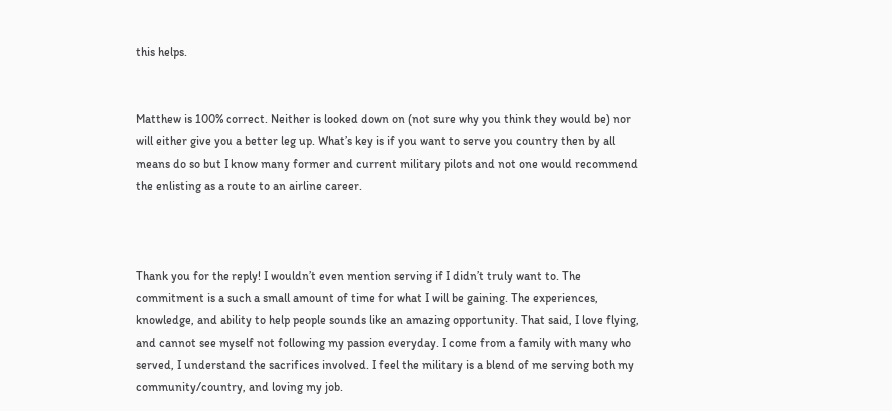this helps.


Matthew is 100% correct. Neither is looked down on (not sure why you think they would be) nor will either give you a better leg up. What’s key is if you want to serve you country then by all means do so but I know many former and current military pilots and not one would recommend the enlisting as a route to an airline career.



Thank you for the reply! I wouldn’t even mention serving if I didn’t truly want to. The commitment is a such a small amount of time for what I will be gaining. The experiences, knowledge, and ability to help people sounds like an amazing opportunity. That said, I love flying, and cannot see myself not following my passion everyday. I come from a family with many who served, I understand the sacrifices involved. I feel the military is a blend of me serving both my community/country, and loving my job.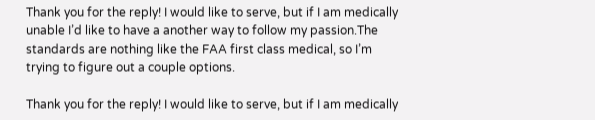Thank you for the reply! I would like to serve, but if I am medically unable I’d like to have a another way to follow my passion.The standards are nothing like the FAA first class medical, so I’m trying to figure out a couple options.

Thank you for the reply! I would like to serve, but if I am medically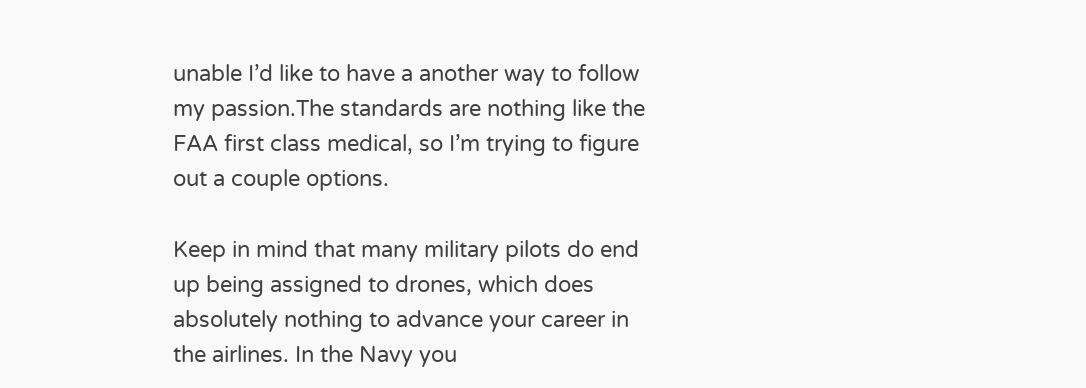unable I’d like to have a another way to follow my passion.The standards are nothing like the FAA first class medical, so I’m trying to figure out a couple options.

Keep in mind that many military pilots do end up being assigned to drones, which does absolutely nothing to advance your career in the airlines. In the Navy you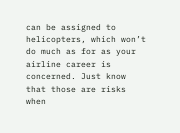can be assigned to helicopters, which won’t do much as for as your airline career is concerned. Just know that those are risks when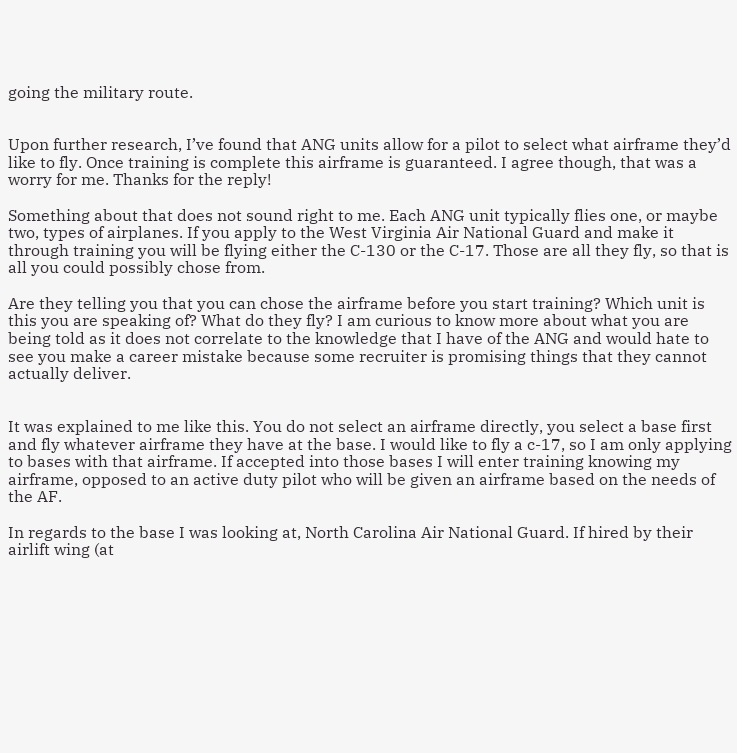going the military route.


Upon further research, I’ve found that ANG units allow for a pilot to select what airframe they’d like to fly. Once training is complete this airframe is guaranteed. I agree though, that was a worry for me. Thanks for the reply!

Something about that does not sound right to me. Each ANG unit typically flies one, or maybe two, types of airplanes. If you apply to the West Virginia Air National Guard and make it through training you will be flying either the C-130 or the C-17. Those are all they fly, so that is all you could possibly chose from.

Are they telling you that you can chose the airframe before you start training? Which unit is this you are speaking of? What do they fly? I am curious to know more about what you are being told as it does not correlate to the knowledge that I have of the ANG and would hate to see you make a career mistake because some recruiter is promising things that they cannot actually deliver.


It was explained to me like this. You do not select an airframe directly, you select a base first and fly whatever airframe they have at the base. I would like to fly a c-17, so I am only applying to bases with that airframe. If accepted into those bases I will enter training knowing my airframe, opposed to an active duty pilot who will be given an airframe based on the needs of the AF.

In regards to the base I was looking at, North Carolina Air National Guard. If hired by their airlift wing (at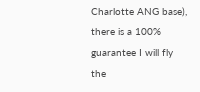Charlotte ANG base), there is a 100% guarantee I will fly the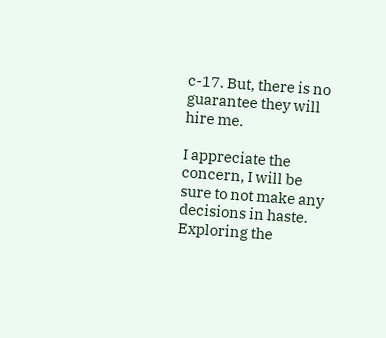c-17. But, there is no guarantee they will hire me.

I appreciate the concern, I will be sure to not make any decisions in haste. Exploring the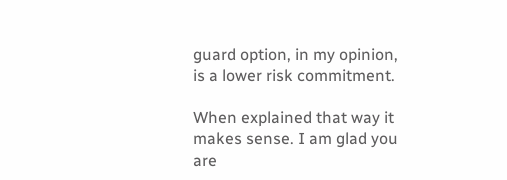guard option, in my opinion, is a lower risk commitment.

When explained that way it makes sense. I am glad you are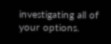investigating all of your options.